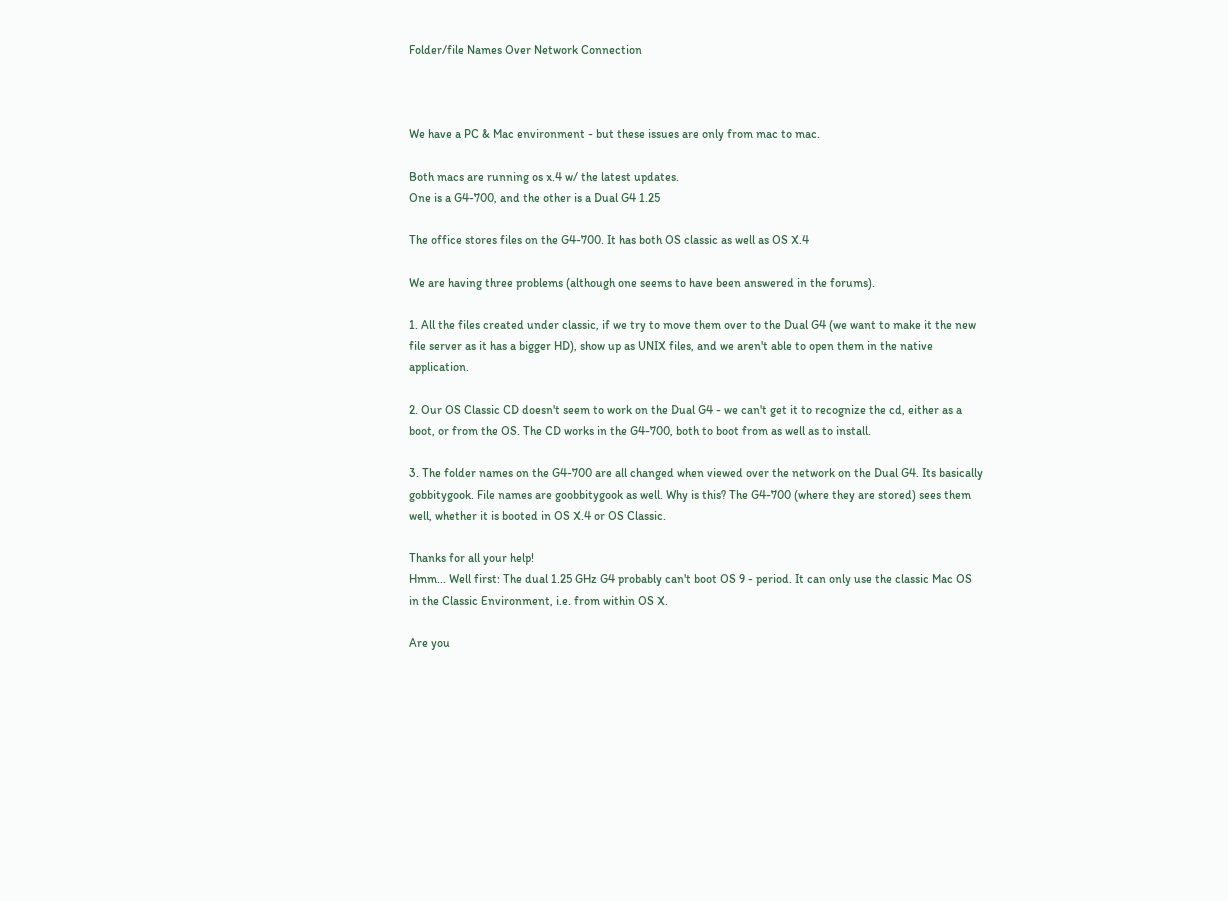Folder/file Names Over Network Connection



We have a PC & Mac environment - but these issues are only from mac to mac.

Both macs are running os x.4 w/ the latest updates.
One is a G4-700, and the other is a Dual G4 1.25

The office stores files on the G4-700. It has both OS classic as well as OS X.4

We are having three problems (although one seems to have been answered in the forums).

1. All the files created under classic, if we try to move them over to the Dual G4 (we want to make it the new file server as it has a bigger HD), show up as UNIX files, and we aren't able to open them in the native application.

2. Our OS Classic CD doesn't seem to work on the Dual G4 - we can't get it to recognize the cd, either as a boot, or from the OS. The CD works in the G4-700, both to boot from as well as to install.

3. The folder names on the G4-700 are all changed when viewed over the network on the Dual G4. Its basically gobbitygook. File names are goobbitygook as well. Why is this? The G4-700 (where they are stored) sees them well, whether it is booted in OS X.4 or OS Classic.

Thanks for all your help!
Hmm... Well first: The dual 1.25 GHz G4 probably can't boot OS 9 - period. It can only use the classic Mac OS in the Classic Environment, i.e. from within OS X.

Are you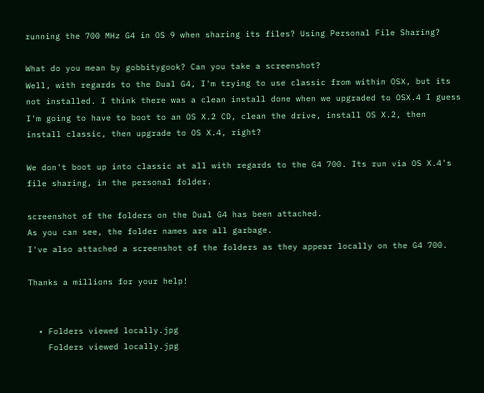running the 700 MHz G4 in OS 9 when sharing its files? Using Personal File Sharing?

What do you mean by gobbitygook? Can you take a screenshot?
Well, with regards to the Dual G4, I'm trying to use classic from within OSX, but its not installed. I think there was a clean install done when we upgraded to OSX.4 I guess I'm going to have to boot to an OS X.2 CD, clean the drive, install OS X.2, then install classic, then upgrade to OS X.4, right?

We don't boot up into classic at all with regards to the G4 700. Its run via OS X.4's file sharing, in the personal folder.

screenshot of the folders on the Dual G4 has been attached.
As you can see, the folder names are all garbage.
I've also attached a screenshot of the folders as they appear locally on the G4 700.

Thanks a millions for your help!


  • Folders viewed locally.jpg
    Folders viewed locally.jpg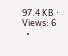97.4 KB · Views: 6
  •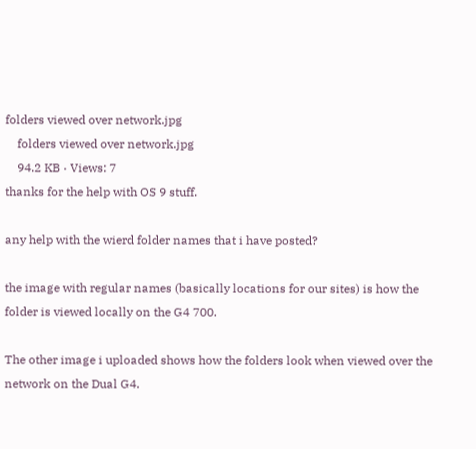folders viewed over network.jpg
    folders viewed over network.jpg
    94.2 KB · Views: 7
thanks for the help with OS 9 stuff.

any help with the wierd folder names that i have posted?

the image with regular names (basically locations for our sites) is how the folder is viewed locally on the G4 700.

The other image i uploaded shows how the folders look when viewed over the network on the Dual G4.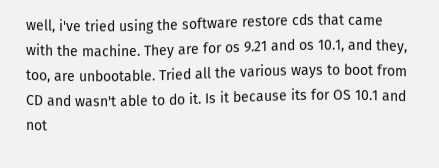well, i've tried using the software restore cds that came with the machine. They are for os 9.21 and os 10.1, and they, too, are unbootable. Tried all the various ways to boot from CD and wasn't able to do it. Is it because its for OS 10.1 and not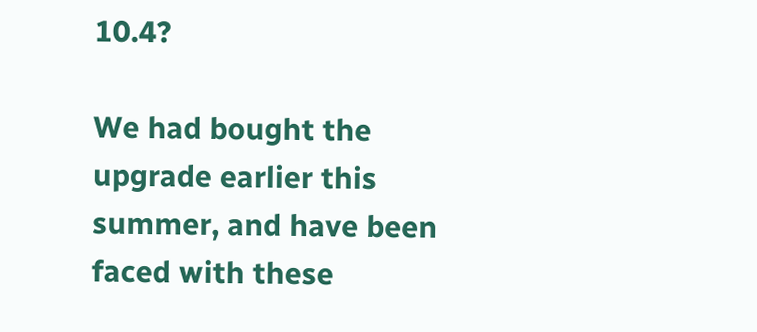10.4?

We had bought the upgrade earlier this summer, and have been faced with these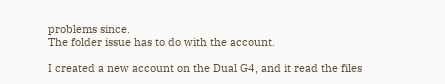problems since.
The folder issue has to do with the account.

I created a new account on the Dual G4, and it read the files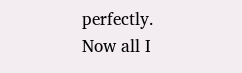perfectly.
Now all I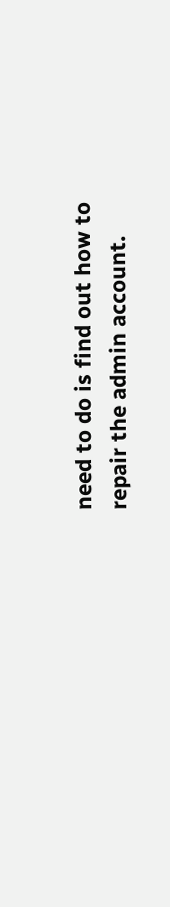need to do is find out how to repair the admin account.